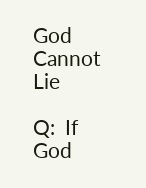God Cannot Lie

Q:  If God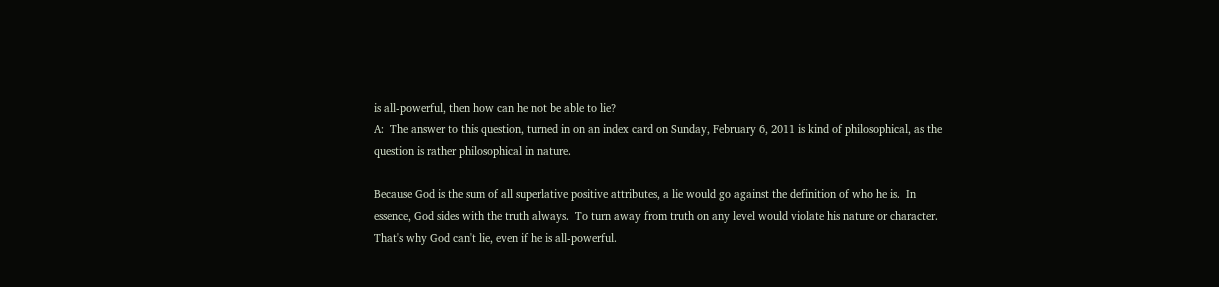is all-powerful, then how can he not be able to lie?
A:  The answer to this question, turned in on an index card on Sunday, February 6, 2011 is kind of philosophical, as the question is rather philosophical in nature.

Because God is the sum of all superlative positive attributes, a lie would go against the definition of who he is.  In essence, God sides with the truth always.  To turn away from truth on any level would violate his nature or character.  That's why God can't lie, even if he is all-powerful.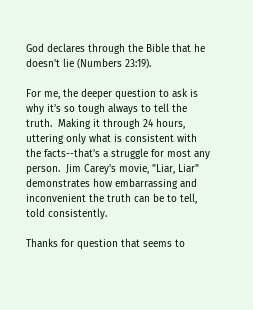God declares through the Bible that he doesn't lie (Numbers 23:19).

For me, the deeper question to ask is why it's so tough always to tell the truth.  Making it through 24 hours, uttering only what is consistent with the facts--that's a struggle for most any person.  Jim Carey's movie, "Liar, Liar" demonstrates how embarrassing and inconvenient the truth can be to tell, told consistently.

Thanks for question that seems to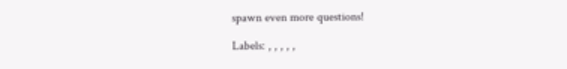spawn even more questions!

Labels: , , , , ,